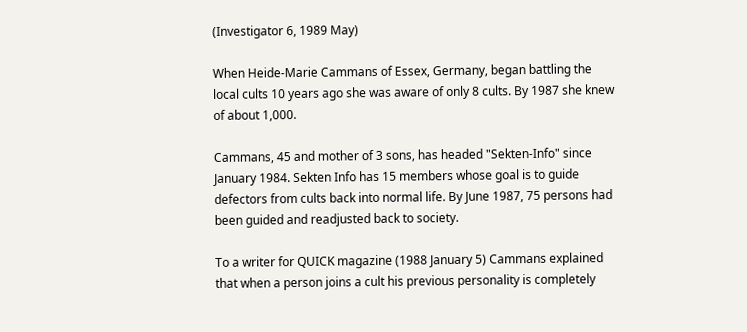(Investigator 6, 1989 May)

When Heide-Marie Cammans of Essex, Germany, began battling the local cults 10 years ago she was aware of only 8 cults. By 1987 she knew of about 1,000.

Cammans, 45 and mother of 3 sons, has headed "Sekten-Info" since January 1984. Sekten Info has 15 members whose goal is to guide defectors from cults back into normal life. By June 1987, 75 persons had been guided and readjusted back to society.

To a writer for QUICK magazine (1988 January 5) Cammans explained that when a person joins a cult his previous personality is completely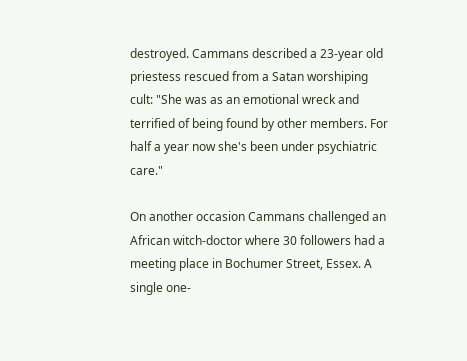destroyed. Cammans described a 23-year old priestess rescued from a Satan worshiping cult: "She was as an emotional wreck and terrified of being found by other members. For half a year now she's been under psychiatric care."

On another occasion Cammans challenged an African witch-doctor where 30 followers had a meeting place in Bochumer Street, Essex. A single one-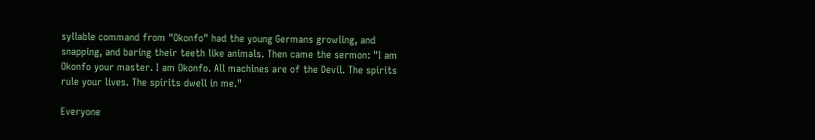syllable command from "Okonfo" had the young Germans growling, and snapping, and baring their teeth like animals. Then came the sermon: "I am Okonfo your master. I am Okonfo. All machines are of the Devil. The spirits rule your lives. The spirits dwell in me."

Everyone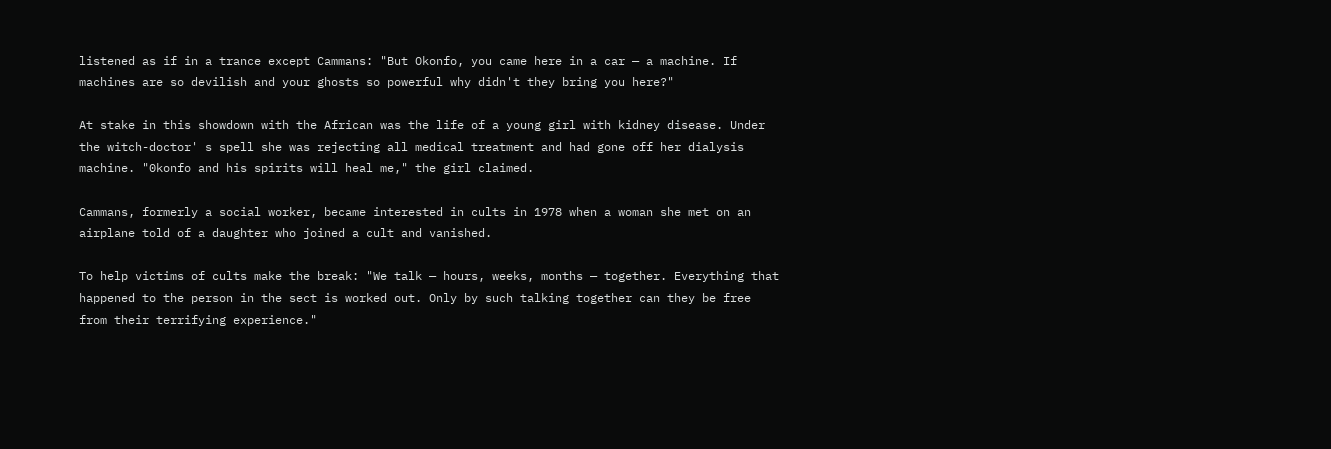listened as if in a trance except Cammans: "But Okonfo, you came here in a car — a machine. If machines are so devilish and your ghosts so powerful why didn't they bring you here?"

At stake in this showdown with the African was the life of a young girl with kidney disease. Under the witch-doctor' s spell she was rejecting all medical treatment and had gone off her dialysis machine. "0konfo and his spirits will heal me," the girl claimed.

Cammans, formerly a social worker, became interested in cults in 1978 when a woman she met on an airplane told of a daughter who joined a cult and vanished.

To help victims of cults make the break: "We talk — hours, weeks, months — together. Everything that happened to the person in the sect is worked out. Only by such talking together can they be free from their terrifying experience."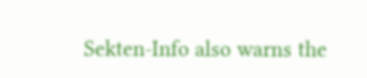Sekten-Info also warns the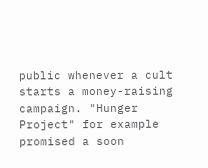public whenever a cult starts a money-raising campaign. "Hunger Project" for example promised a soon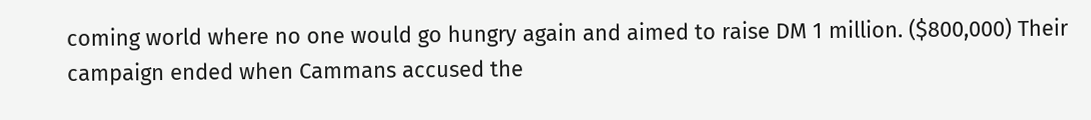coming world where no one would go hungry again and aimed to raise DM 1 million. ($800,000) Their campaign ended when Cammans accused the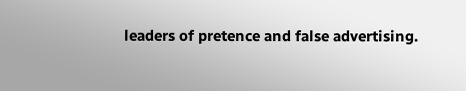leaders of pretence and false advertising.